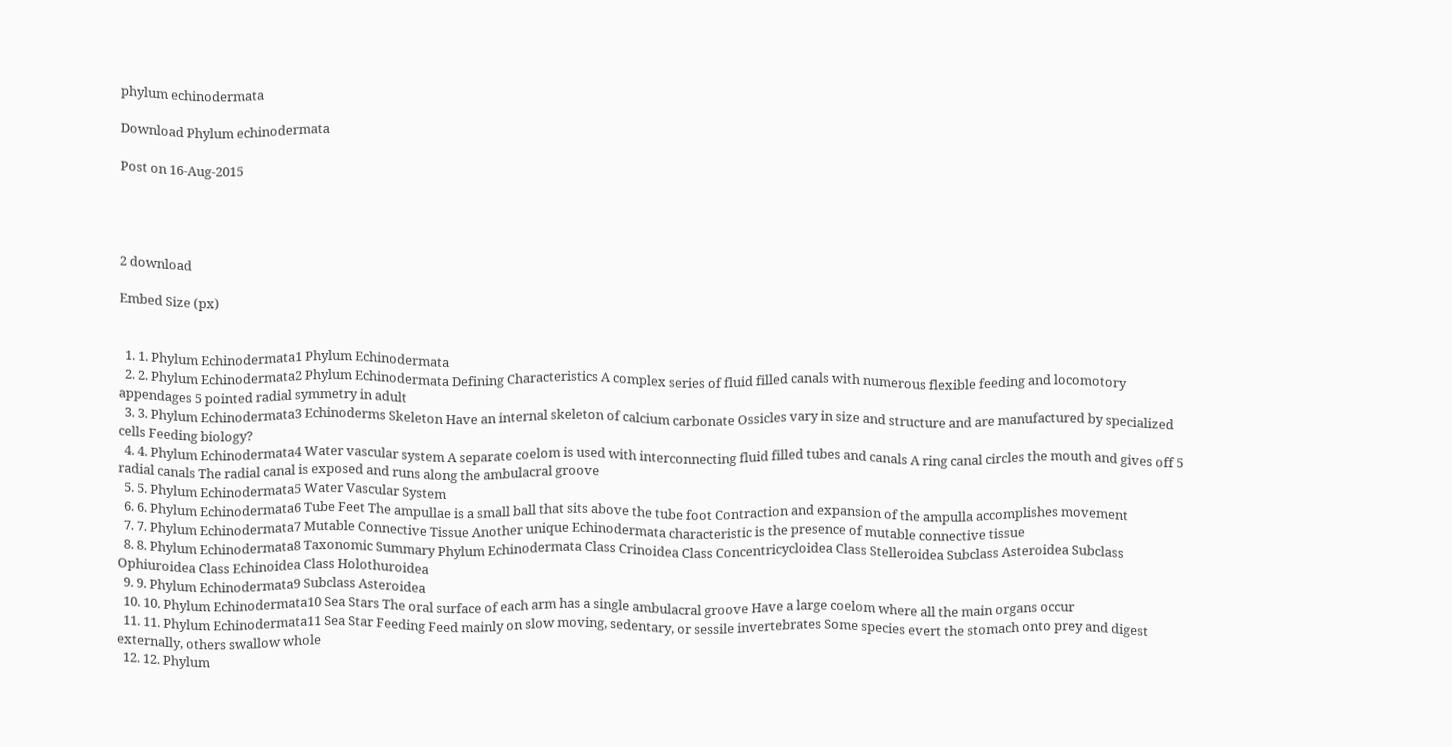phylum echinodermata

Download Phylum echinodermata

Post on 16-Aug-2015




2 download

Embed Size (px)


  1. 1. Phylum Echinodermata1 Phylum Echinodermata
  2. 2. Phylum Echinodermata2 Phylum Echinodermata Defining Characteristics A complex series of fluid filled canals with numerous flexible feeding and locomotory appendages 5 pointed radial symmetry in adult
  3. 3. Phylum Echinodermata3 Echinoderms Skeleton Have an internal skeleton of calcium carbonate Ossicles vary in size and structure and are manufactured by specialized cells Feeding biology?
  4. 4. Phylum Echinodermata4 Water vascular system A separate coelom is used with interconnecting fluid filled tubes and canals A ring canal circles the mouth and gives off 5 radial canals The radial canal is exposed and runs along the ambulacral groove
  5. 5. Phylum Echinodermata5 Water Vascular System
  6. 6. Phylum Echinodermata6 Tube Feet The ampullae is a small ball that sits above the tube foot Contraction and expansion of the ampulla accomplishes movement
  7. 7. Phylum Echinodermata7 Mutable Connective Tissue Another unique Echinodermata characteristic is the presence of mutable connective tissue
  8. 8. Phylum Echinodermata8 Taxonomic Summary Phylum Echinodermata Class Crinoidea Class Concentricycloidea Class Stelleroidea Subclass Asteroidea Subclass Ophiuroidea Class Echinoidea Class Holothuroidea
  9. 9. Phylum Echinodermata9 Subclass Asteroidea
  10. 10. Phylum Echinodermata10 Sea Stars The oral surface of each arm has a single ambulacral groove Have a large coelom where all the main organs occur
  11. 11. Phylum Echinodermata11 Sea Star Feeding Feed mainly on slow moving, sedentary, or sessile invertebrates Some species evert the stomach onto prey and digest externally, others swallow whole
  12. 12. Phylum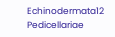Echinodermata12 Pedicellariae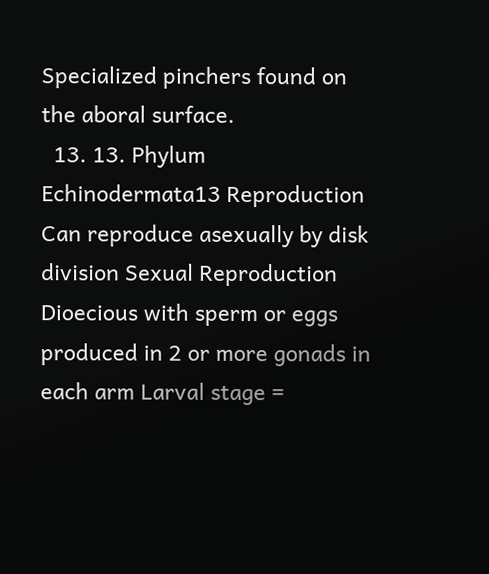Specialized pinchers found on the aboral surface.
  13. 13. Phylum Echinodermata13 Reproduction Can reproduce asexually by disk division Sexual Reproduction Dioecious with sperm or eggs produced in 2 or more gonads in each arm Larval stage =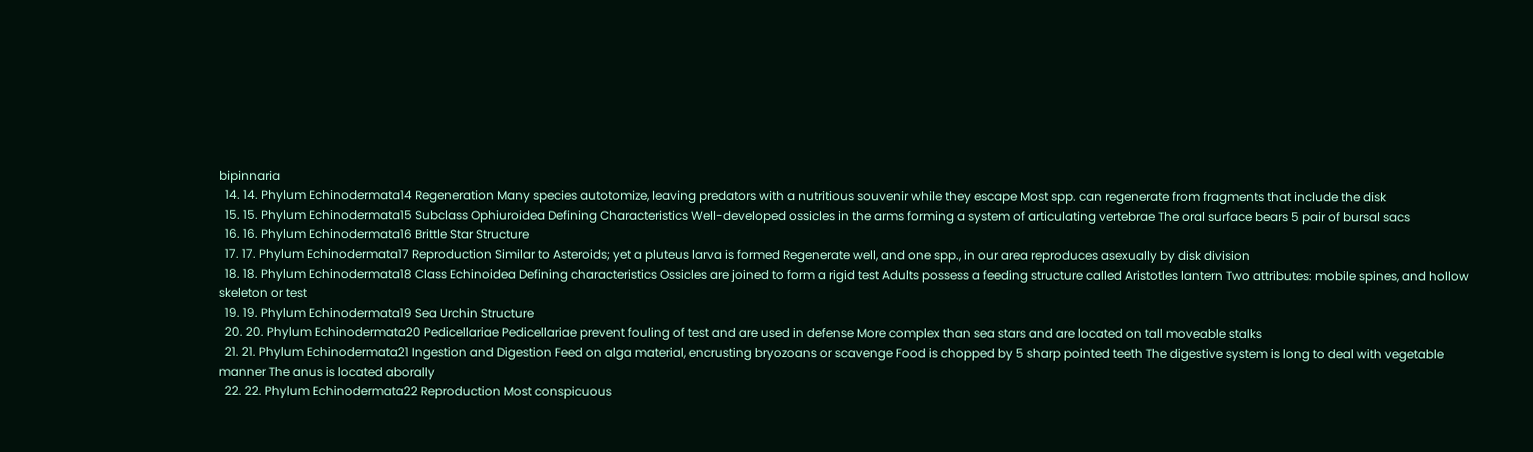bipinnaria
  14. 14. Phylum Echinodermata14 Regeneration Many species autotomize, leaving predators with a nutritious souvenir while they escape Most spp. can regenerate from fragments that include the disk
  15. 15. Phylum Echinodermata15 Subclass Ophiuroidea Defining Characteristics Well-developed ossicles in the arms forming a system of articulating vertebrae The oral surface bears 5 pair of bursal sacs
  16. 16. Phylum Echinodermata16 Brittle Star Structure
  17. 17. Phylum Echinodermata17 Reproduction Similar to Asteroids; yet a pluteus larva is formed Regenerate well, and one spp., in our area reproduces asexually by disk division
  18. 18. Phylum Echinodermata18 Class Echinoidea Defining characteristics Ossicles are joined to form a rigid test Adults possess a feeding structure called Aristotles lantern Two attributes: mobile spines, and hollow skeleton or test
  19. 19. Phylum Echinodermata19 Sea Urchin Structure
  20. 20. Phylum Echinodermata20 Pedicellariae Pedicellariae prevent fouling of test and are used in defense More complex than sea stars and are located on tall moveable stalks
  21. 21. Phylum Echinodermata21 Ingestion and Digestion Feed on alga material, encrusting bryozoans or scavenge Food is chopped by 5 sharp pointed teeth The digestive system is long to deal with vegetable manner The anus is located aborally
  22. 22. Phylum Echinodermata22 Reproduction Most conspicuous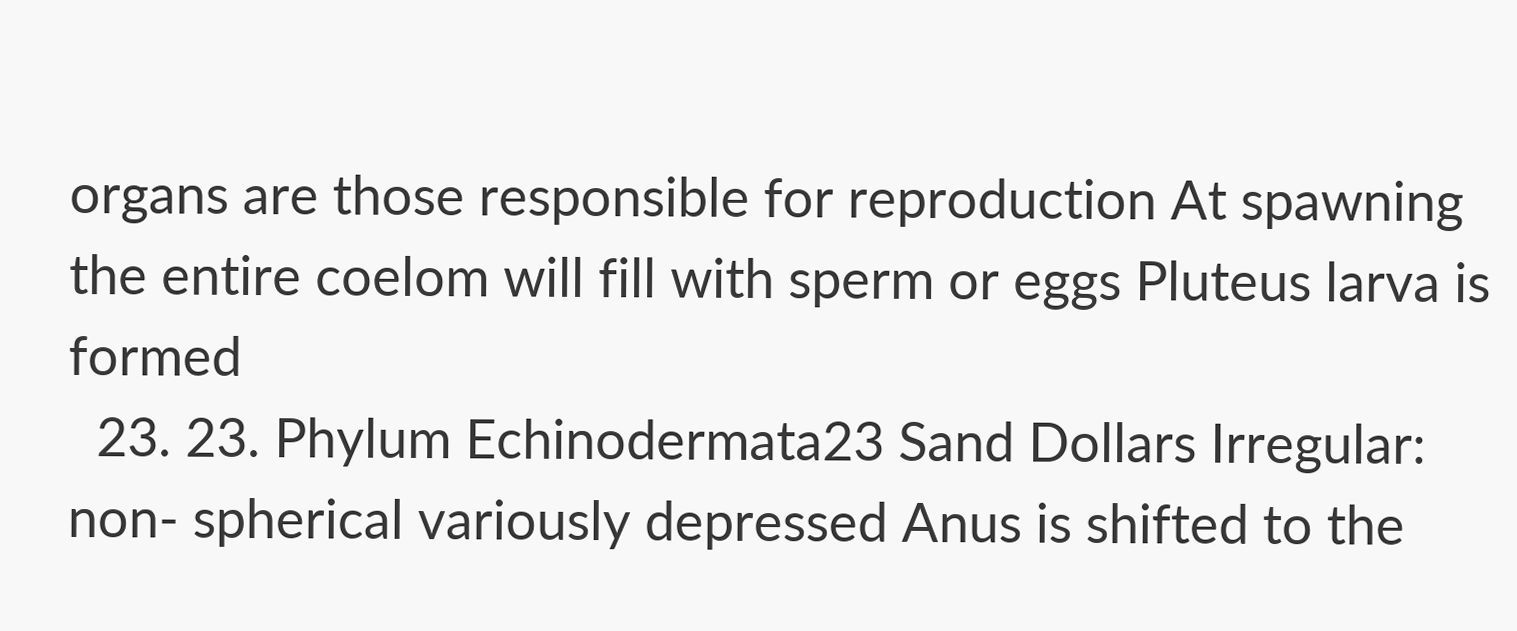organs are those responsible for reproduction At spawning the entire coelom will fill with sperm or eggs Pluteus larva is formed
  23. 23. Phylum Echinodermata23 Sand Dollars Irregular: non- spherical variously depressed Anus is shifted to the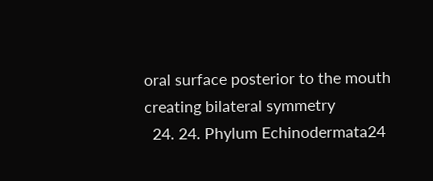oral surface posterior to the mouth creating bilateral symmetry
  24. 24. Phylum Echinodermata24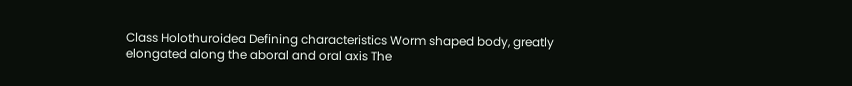Class Holothuroidea Defining characteristics Worm shaped body, greatly elongated along the aboral and oral axis The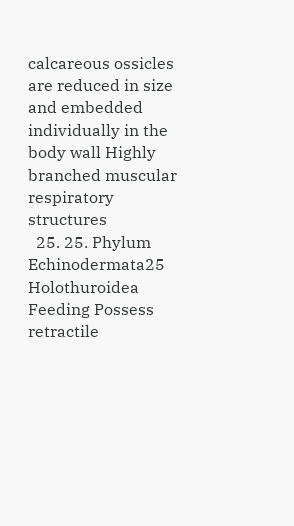calcareous ossicles are reduced in size and embedded individually in the body wall Highly branched muscular respiratory structures
  25. 25. Phylum Echinodermata25 Holothuroidea Feeding Possess retractile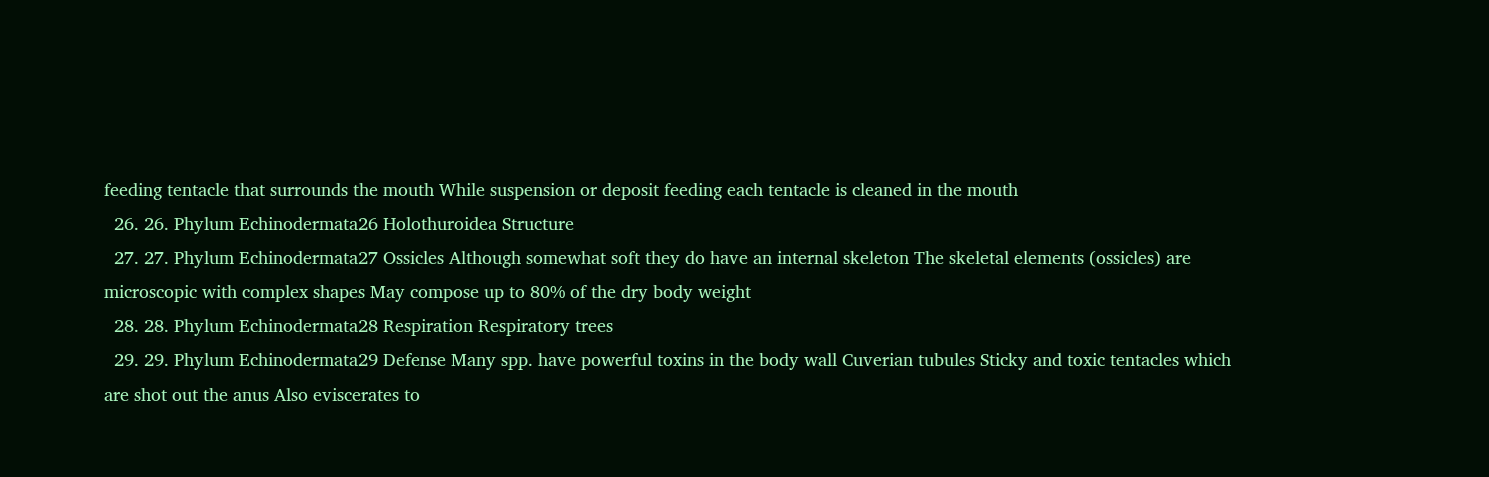feeding tentacle that surrounds the mouth While suspension or deposit feeding each tentacle is cleaned in the mouth
  26. 26. Phylum Echinodermata26 Holothuroidea Structure
  27. 27. Phylum Echinodermata27 Ossicles Although somewhat soft they do have an internal skeleton The skeletal elements (ossicles) are microscopic with complex shapes May compose up to 80% of the dry body weight
  28. 28. Phylum Echinodermata28 Respiration Respiratory trees
  29. 29. Phylum Echinodermata29 Defense Many spp. have powerful toxins in the body wall Cuverian tubules Sticky and toxic tentacles which are shot out the anus Also eviscerates to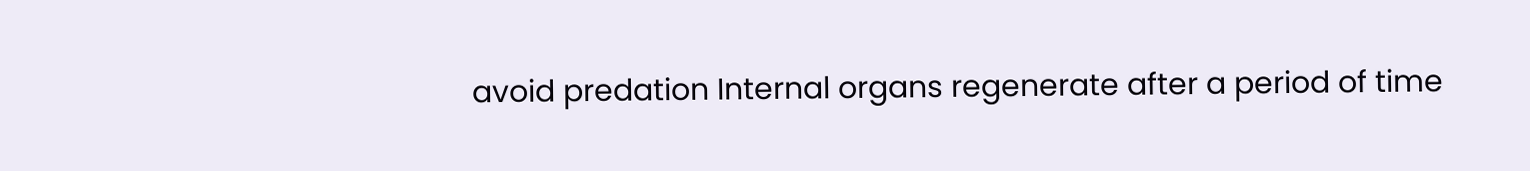avoid predation Internal organs regenerate after a period of time